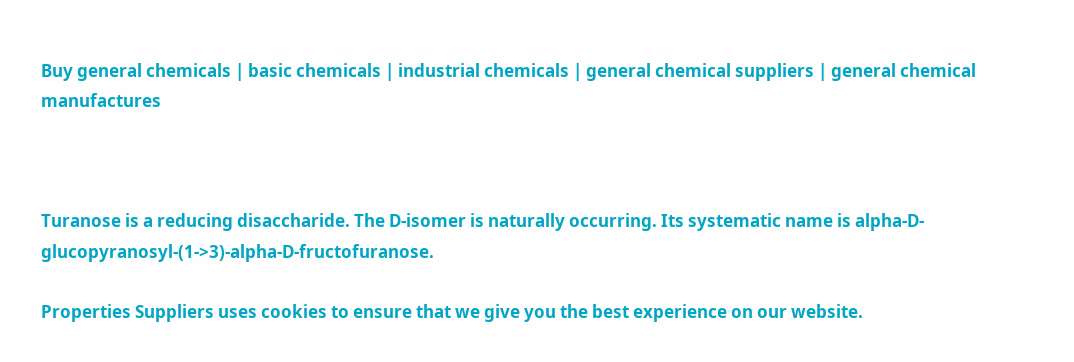Buy general chemicals | basic chemicals | industrial chemicals | general chemical suppliers | general chemical manufactures



Turanose is a reducing disaccharide. The D-isomer is naturally occurring. Its systematic name is alpha-D-glucopyranosyl-(1->3)-alpha-D-fructofuranose.

Properties Suppliers uses cookies to ensure that we give you the best experience on our website.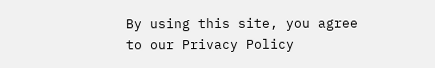By using this site, you agree to our Privacy Policy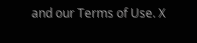and our Terms of Use. X